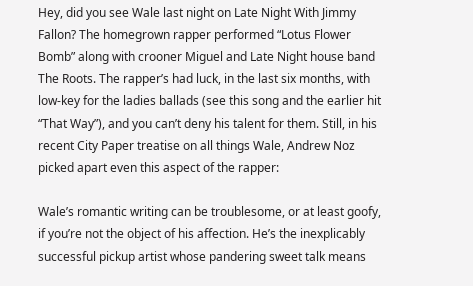Hey, did you see Wale last night on Late Night With Jimmy Fallon? The homegrown rapper performed “Lotus Flower Bomb” along with crooner Miguel and Late Night house band The Roots. The rapper’s had luck, in the last six months, with low-key for the ladies ballads (see this song and the earlier hit “That Way”), and you can’t deny his talent for them. Still, in his recent City Paper treatise on all things Wale, Andrew Noz picked apart even this aspect of the rapper:

Wale’s romantic writing can be troublesome, or at least goofy, if you’re not the object of his affection. He’s the inexplicably successful pickup artist whose pandering sweet talk means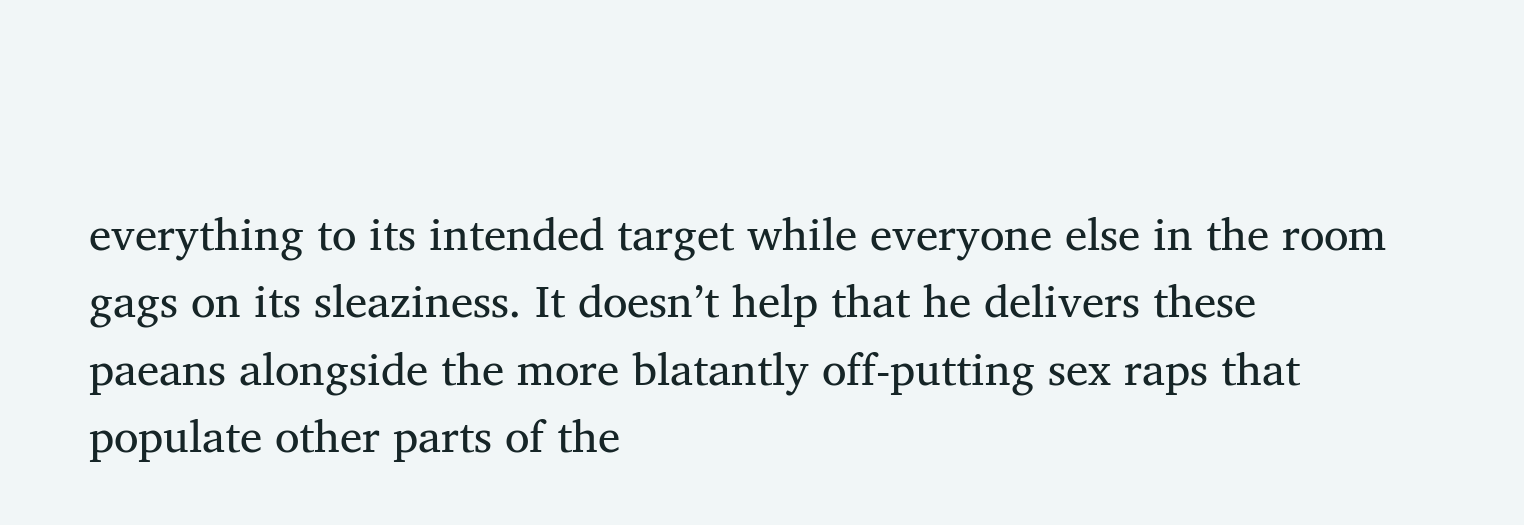everything to its intended target while everyone else in the room gags on its sleaziness. It doesn’t help that he delivers these paeans alongside the more blatantly off-putting sex raps that populate other parts of the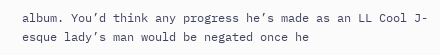album. You’d think any progress he’s made as an LL Cool J-esque lady’s man would be negated once he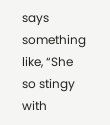says something like, “She so stingy with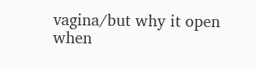vagina/but why it open when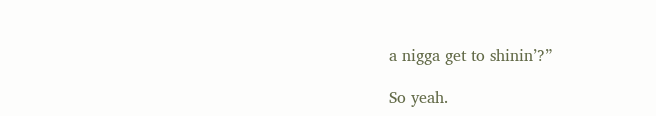a nigga get to shinin’?”

So yeah.